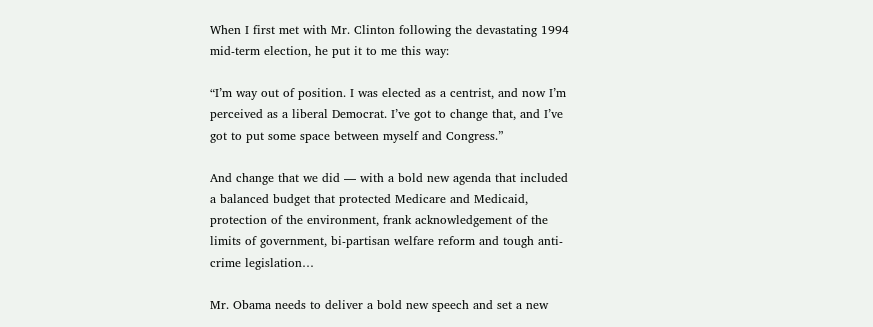When I first met with Mr. Clinton following the devastating 1994 mid-term election, he put it to me this way:

“I’m way out of position. I was elected as a centrist, and now I’m perceived as a liberal Democrat. I’ve got to change that, and I’ve got to put some space between myself and Congress.”

And change that we did — with a bold new agenda that included a balanced budget that protected Medicare and Medicaid, protection of the environment, frank acknowledgement of the limits of government, bi-partisan welfare reform and tough anti-crime legislation…

Mr. Obama needs to deliver a bold new speech and set a new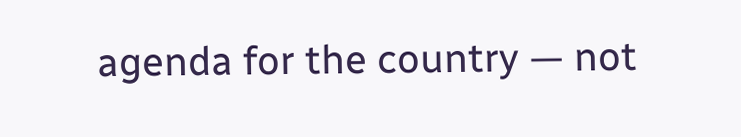agenda for the country — not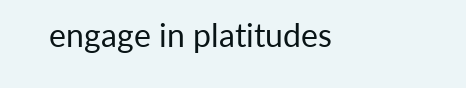engage in platitudes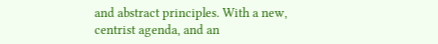and abstract principles. With a new, centrist agenda, and an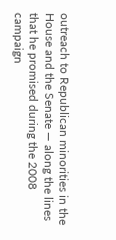outreach to Republican minorities in the House and the Senate — along the lines that he promised during the 2008 campaign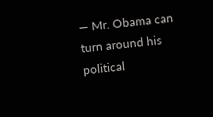— Mr. Obama can turn around his political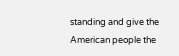standing and give the American people the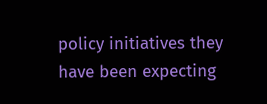policy initiatives they have been expecting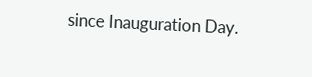since Inauguration Day.